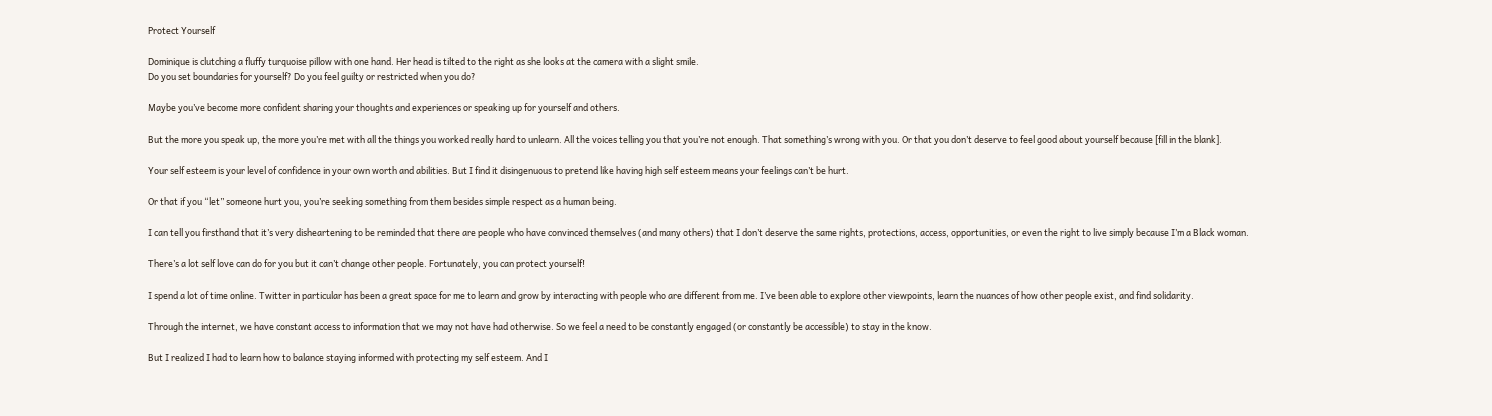Protect Yourself

Dominique is clutching a fluffy turquoise pillow with one hand. Her head is tilted to the right as she looks at the camera with a slight smile.
Do you set boundaries for yourself? Do you feel guilty or restricted when you do?

Maybe you’ve become more confident sharing your thoughts and experiences or speaking up for yourself and others.

But the more you speak up, the more you’re met with all the things you worked really hard to unlearn. All the voices telling you that you’re not enough. That something’s wrong with you. Or that you don’t deserve to feel good about yourself because [fill in the blank].

Your self esteem is your level of confidence in your own worth and abilities. But I find it disingenuous to pretend like having high self esteem means your feelings can’t be hurt.

Or that if you “let” someone hurt you, you’re seeking something from them besides simple respect as a human being.

I can tell you firsthand that it’s very disheartening to be reminded that there are people who have convinced themselves (and many others) that I don’t deserve the same rights, protections, access, opportunities, or even the right to live simply because I’m a Black woman.

There’s a lot self love can do for you but it can’t change other people. Fortunately, you can protect yourself!

I spend a lot of time online. Twitter in particular has been a great space for me to learn and grow by interacting with people who are different from me. I’ve been able to explore other viewpoints, learn the nuances of how other people exist, and find solidarity.

Through the internet, we have constant access to information that we may not have had otherwise. So we feel a need to be constantly engaged (or constantly be accessible) to stay in the know.

But I realized I had to learn how to balance staying informed with protecting my self esteem. And I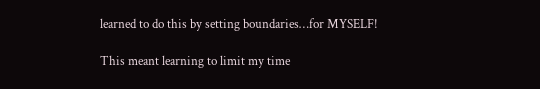learned to do this by setting boundaries…for MYSELF!

This meant learning to limit my time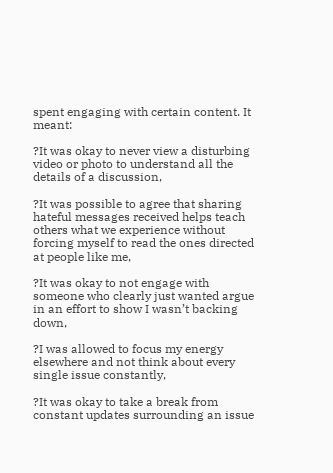spent engaging with certain content. It meant:

?It was okay to never view a disturbing video or photo to understand all the details of a discussion,

?It was possible to agree that sharing hateful messages received helps teach others what we experience without forcing myself to read the ones directed at people like me,

?It was okay to not engage with someone who clearly just wanted argue in an effort to show I wasn’t backing down,

?I was allowed to focus my energy elsewhere and not think about every single issue constantly,

?It was okay to take a break from constant updates surrounding an issue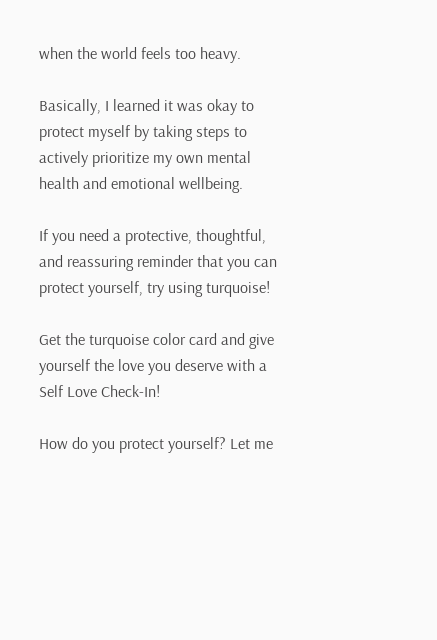when the world feels too heavy.

Basically, I learned it was okay to protect myself by taking steps to actively prioritize my own mental health and emotional wellbeing.

If you need a protective, thoughtful, and reassuring reminder that you can protect yourself, try using turquoise!

Get the turquoise color card and give yourself the love you deserve with a Self Love Check-In!

How do you protect yourself? Let me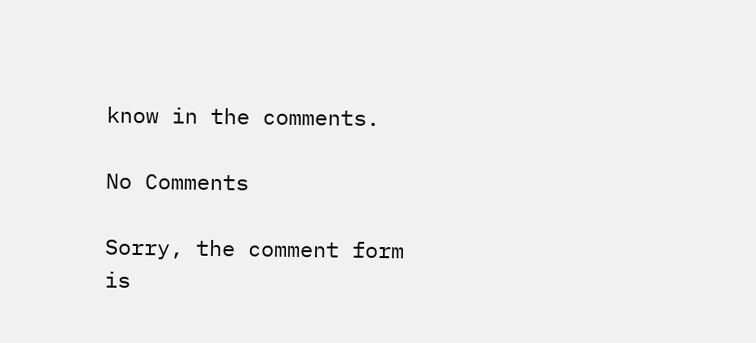know in the comments.

No Comments

Sorry, the comment form is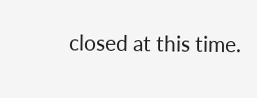closed at this time.